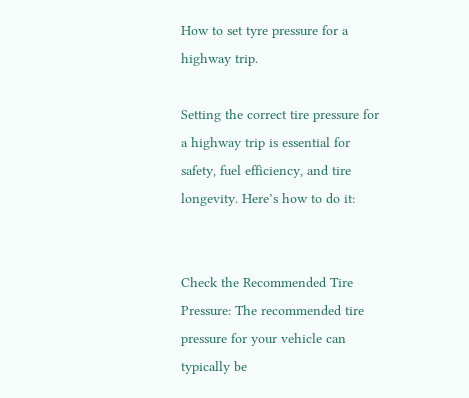How to set tyre pressure for a highway trip.

Setting the correct tire pressure for a highway trip is essential for safety, fuel efficiency, and tire longevity. Here’s how to do it:


Check the Recommended Tire Pressure: The recommended tire pressure for your vehicle can typically be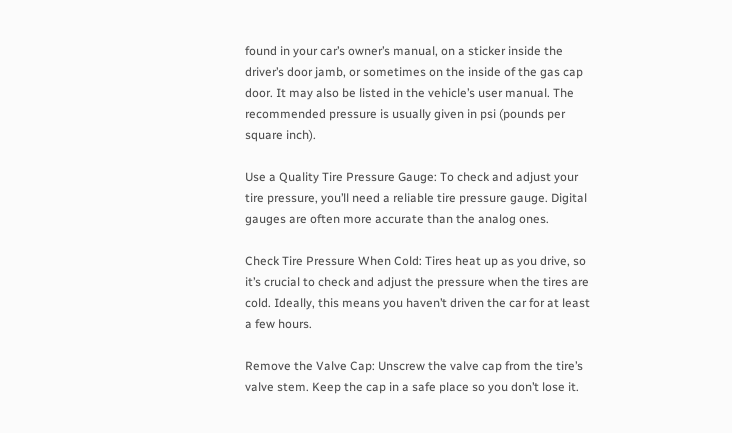found in your car’s owner’s manual, on a sticker inside the driver’s door jamb, or sometimes on the inside of the gas cap door. It may also be listed in the vehicle’s user manual. The recommended pressure is usually given in psi (pounds per square inch).

Use a Quality Tire Pressure Gauge: To check and adjust your tire pressure, you’ll need a reliable tire pressure gauge. Digital gauges are often more accurate than the analog ones.

Check Tire Pressure When Cold: Tires heat up as you drive, so it’s crucial to check and adjust the pressure when the tires are cold. Ideally, this means you haven’t driven the car for at least a few hours.

Remove the Valve Cap: Unscrew the valve cap from the tire’s valve stem. Keep the cap in a safe place so you don’t lose it.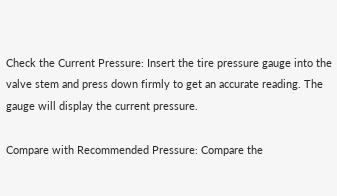Check the Current Pressure: Insert the tire pressure gauge into the valve stem and press down firmly to get an accurate reading. The gauge will display the current pressure.

Compare with Recommended Pressure: Compare the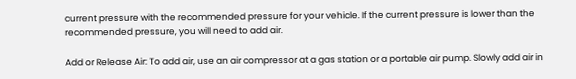current pressure with the recommended pressure for your vehicle. If the current pressure is lower than the recommended pressure, you will need to add air.

Add or Release Air: To add air, use an air compressor at a gas station or a portable air pump. Slowly add air in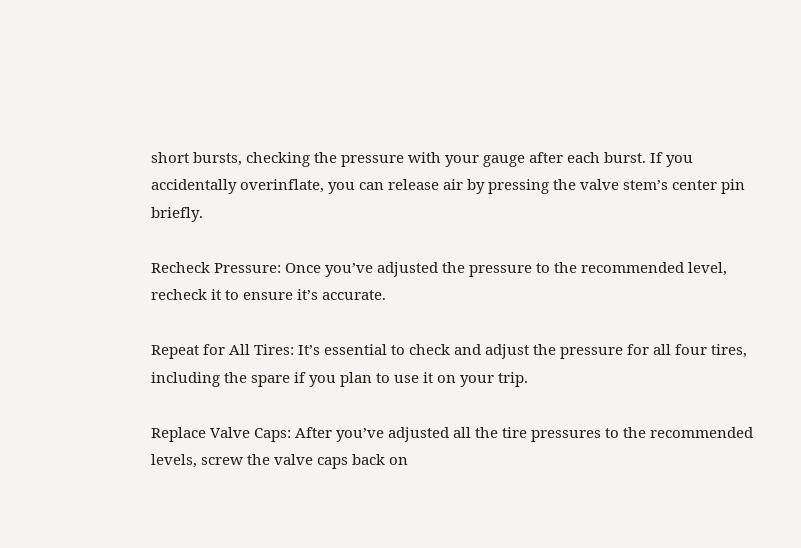short bursts, checking the pressure with your gauge after each burst. If you accidentally overinflate, you can release air by pressing the valve stem’s center pin briefly.

Recheck Pressure: Once you’ve adjusted the pressure to the recommended level, recheck it to ensure it’s accurate.

Repeat for All Tires: It’s essential to check and adjust the pressure for all four tires, including the spare if you plan to use it on your trip.

Replace Valve Caps: After you’ve adjusted all the tire pressures to the recommended levels, screw the valve caps back on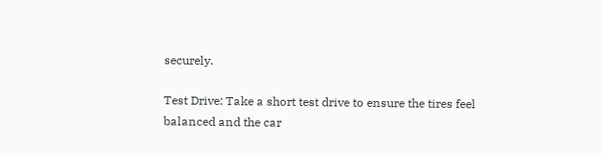securely.

Test Drive: Take a short test drive to ensure the tires feel balanced and the car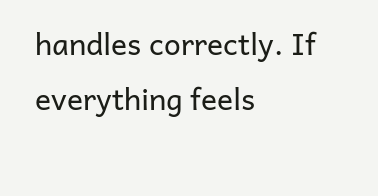handles correctly. If everything feels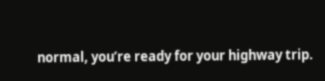normal, you’re ready for your highway trip.